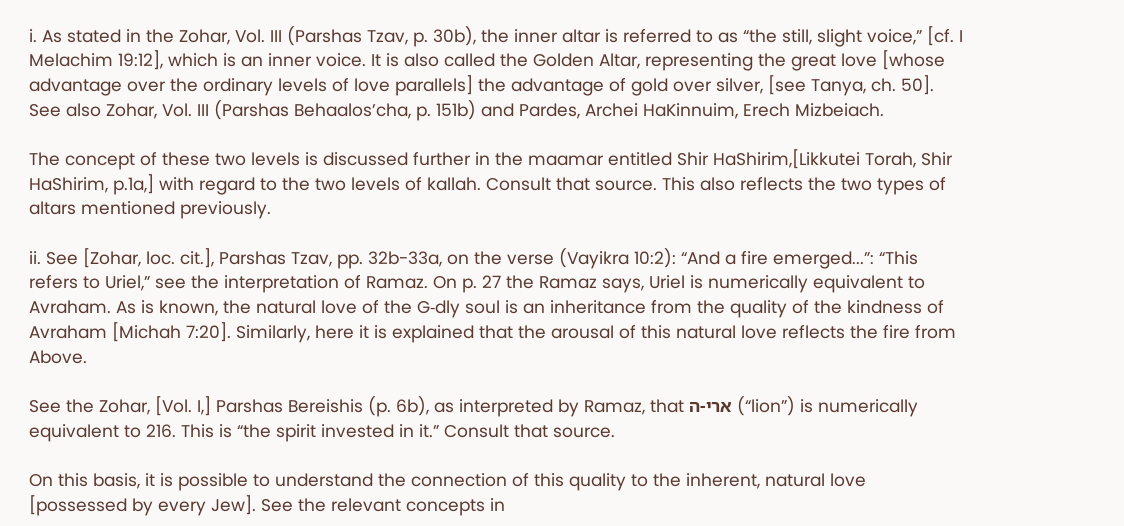i. As stated in the Zohar, Vol. III (Parshas Tzav, p. 30b), the inner altar is referred to as “the still, slight voice,” [cf. I Melachim 19:12], which is an inner voice. It is also called the Golden Altar, representing the great love [whose advantage over the ordinary levels of love parallels] the advantage of gold over silver, [see Tanya, ch. 50]. See also Zohar, Vol. III (Parshas Behaalos’cha, p. 151b) and Pardes, Archei HaKinnuim, Erech Mizbeiach.

The concept of these two levels is discussed further in the maamar entitled Shir HaShirim,[Likkutei Torah, Shir HaShirim, p.1a,] with regard to the two levels of kallah. Consult that source. This also reflects the two types of altars mentioned previously.

ii. See [Zohar, loc. cit.], Parshas Tzav, pp. 32b-33a, on the verse (Vayikra 10:2): “And a fire emerged...”: “This refers to Uriel,” see the interpretation of Ramaz. On p. 27 the Ramaz says, Uriel is numerically equivalent to Avraham. As is known, the natural love of the G‑dly soul is an inheritance from the quality of the kindness of Avraham [Michah 7:20]. Similarly, here it is explained that the arousal of this natural love reflects the fire from Above.

See the Zohar, [Vol. I,] Parshas Bereishis (p. 6b), as interpreted by Ramaz, that ארי-ה (“lion”) is numerically equivalent to 216. This is “the spirit invested in it.” Consult that source.

On this basis, it is possible to understand the connection of this quality to the inherent, natural love [possessed by every Jew]. See the relevant concepts in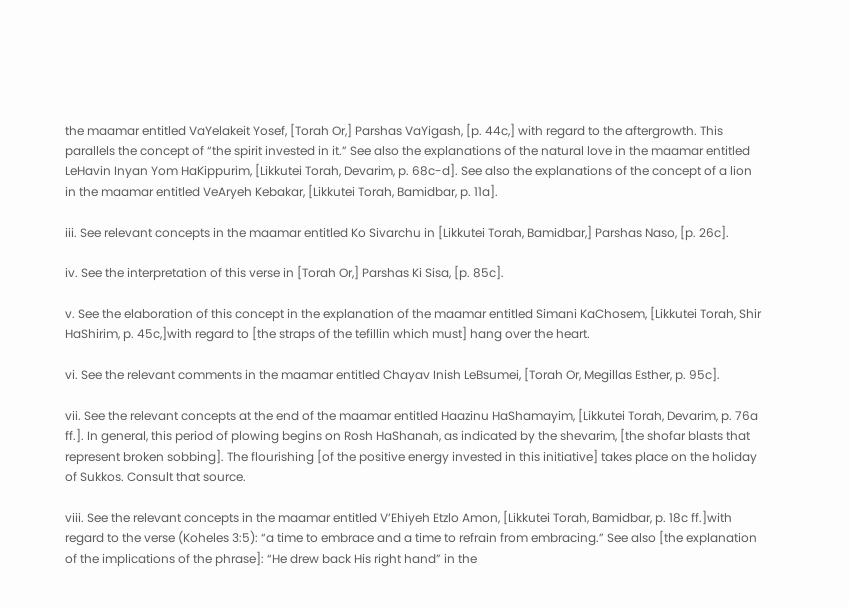the maamar entitled VaYelakeit Yosef, [Torah Or,] Parshas VaYigash, [p. 44c,] with regard to the aftergrowth. This parallels the concept of “the spirit invested in it.” See also the explanations of the natural love in the maamar entitled LeHavin Inyan Yom HaKippurim, [Likkutei Torah, Devarim, p. 68c-d]. See also the explanations of the concept of a lion in the maamar entitled VeAryeh Kebakar, [Likkutei Torah, Bamidbar, p. 11a].

iii. See relevant concepts in the maamar entitled Ko Sivarchu in [Likkutei Torah, Bamidbar,] Parshas Naso, [p. 26c].

iv. See the interpretation of this verse in [Torah Or,] Parshas Ki Sisa, [p. 85c].

v. See the elaboration of this concept in the explanation of the maamar entitled Simani KaChosem, [Likkutei Torah, Shir HaShirim, p. 45c,]with regard to [the straps of the tefillin which must] hang over the heart.

vi. See the relevant comments in the maamar entitled Chayav Inish LeBsumei, [Torah Or, Megillas Esther, p. 95c].

vii. See the relevant concepts at the end of the maamar entitled Haazinu HaShamayim, [Likkutei Torah, Devarim, p. 76a ff.]. In general, this period of plowing begins on Rosh HaShanah, as indicated by the shevarim, [the shofar blasts that represent broken sobbing]. The flourishing [of the positive energy invested in this initiative] takes place on the holiday of Sukkos. Consult that source.

viii. See the relevant concepts in the maamar entitled V’Ehiyeh Etzlo Amon, [Likkutei Torah, Bamidbar, p. 18c ff.]with regard to the verse (Koheles 3:5): “a time to embrace and a time to refrain from embracing.” See also [the explanation of the implications of the phrase]: “He drew back His right hand” in the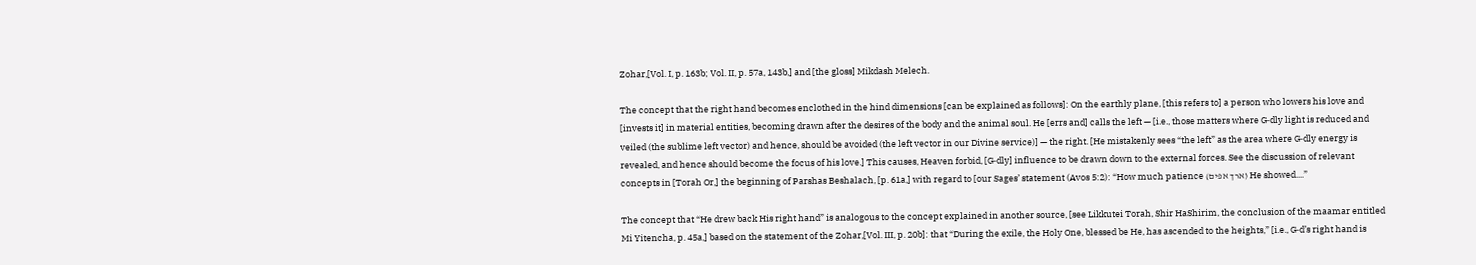Zohar,[Vol. I, p. 163b; Vol. II, p. 57a, 143b,] and [the gloss] Mikdash Melech.

The concept that the right hand becomes enclothed in the hind dimensions [can be explained as follows]: On the earthly plane, [this refers to] a person who lowers his love and [invests it] in material entities, becoming drawn after the desires of the body and the animal soul. He [errs and] calls the left — [i.e., those matters where G‑dly light is reduced and veiled (the sublime left vector) and hence, should be avoided (the left vector in our Divine service)] — the right. [He mistakenly sees “the left” as the area where G‑dly energy is revealed, and hence should become the focus of his love.] This causes, Heaven forbid, [G‑dly] influence to be drawn down to the external forces. See the discussion of relevant concepts in [Torah Or,] the beginning of Parshas Beshalach, [p. 61a,] with regard to [our Sages’ statement (Avos 5:2): “How much patience (ארך אפים) He showed....”

The concept that “He drew back His right hand” is analogous to the concept explained in another source, [see Likkutei Torah, Shir HaShirim, the conclusion of the maamar entitled Mi Yitencha, p. 45a,] based on the statement of the Zohar,[Vol. III, p. 20b]: that “During the exile, the Holy One, blessed be He, has ascended to the heights,” [i.e., G‑d’s right hand is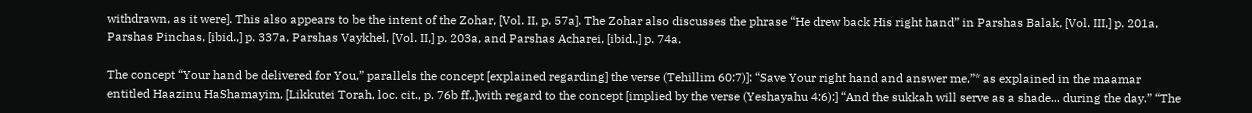withdrawn, as it were]. This also appears to be the intent of the Zohar, [Vol. II, p. 57a]. The Zohar also discusses the phrase “He drew back His right hand” in Parshas Balak, [Vol. III,] p. 201a, Parshas Pinchas, [ibid.,] p. 337a, Parshas Vaykhel, [Vol. II,] p. 203a, and Parshas Acharei, [ibid.,] p. 74a.

The concept “Your hand be delivered for You,” parallels the concept [explained regarding] the verse (Tehillim 60:7)]: “Save Your right hand and answer me,”* as explained in the maamar entitled Haazinu HaShamayim, [Likkutei Torah, loc. cit., p. 76b ff.,]with regard to the concept [implied by the verse (Yeshayahu 4:6):] “And the sukkah will serve as a shade... during the day.” “The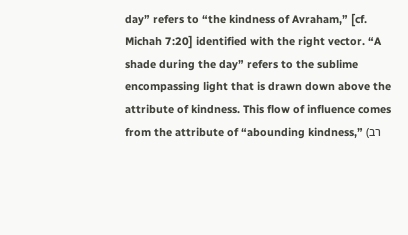day” refers to “the kindness of Avraham,” [cf. Michah 7:20] identified with the right vector. “A shade during the day” refers to the sublime encompassing light that is drawn down above the attribute of kindness. This flow of influence comes from the attribute of “abounding kindness,” (רב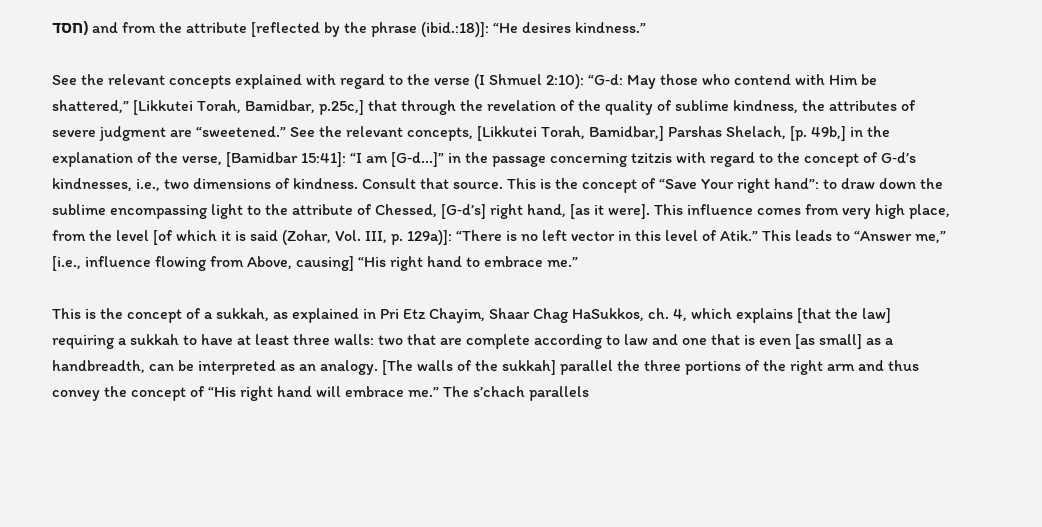חסד) and from the attribute [reflected by the phrase (ibid.:18)]: “He desires kindness.”

See the relevant concepts explained with regard to the verse (I Shmuel 2:10): “G‑d: May those who contend with Him be shattered,” [Likkutei Torah, Bamidbar, p.25c,] that through the revelation of the quality of sublime kindness, the attributes of severe judgment are “sweetened.” See the relevant concepts, [Likkutei Torah, Bamidbar,] Parshas Shelach, [p. 49b,] in the explanation of the verse, [Bamidbar 15:41]: “I am [G‑d...]” in the passage concerning tzitzis with regard to the concept of G‑d’s kindnesses, i.e., two dimensions of kindness. Consult that source. This is the concept of “Save Your right hand”: to draw down the sublime encompassing light to the attribute of Chessed, [G‑d’s] right hand, [as it were]. This influence comes from very high place, from the level [of which it is said (Zohar, Vol. III, p. 129a)]: “There is no left vector in this level of Atik.” This leads to “Answer me,” [i.e., influence flowing from Above, causing] “His right hand to embrace me.”

This is the concept of a sukkah, as explained in Pri Etz Chayim, Shaar Chag HaSukkos, ch. 4, which explains [that the law] requiring a sukkah to have at least three walls: two that are complete according to law and one that is even [as small] as a handbreadth, can be interpreted as an analogy. [The walls of the sukkah] parallel the three portions of the right arm and thus convey the concept of “His right hand will embrace me.” The s’chach parallels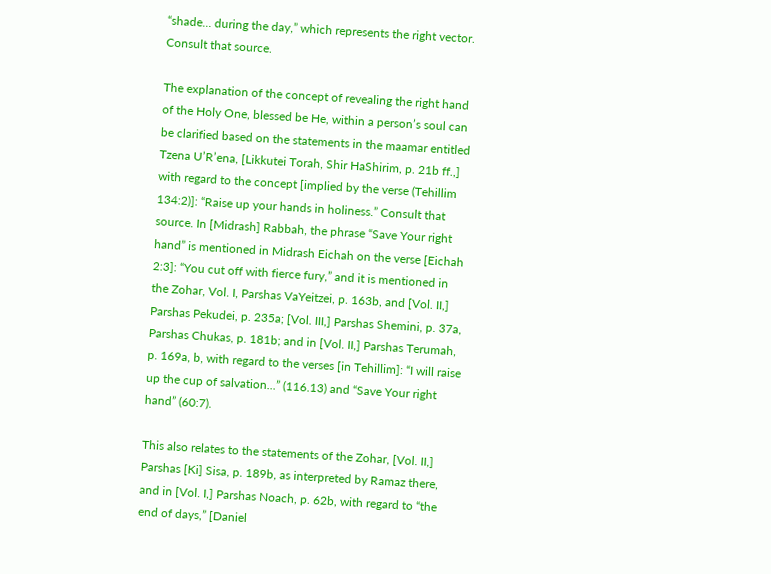“shade... during the day,” which represents the right vector. Consult that source.

The explanation of the concept of revealing the right hand of the Holy One, blessed be He, within a person’s soul can be clarified based on the statements in the maamar entitled Tzena U’R’ena, [Likkutei Torah, Shir HaShirim, p. 21b ff.,] with regard to the concept [implied by the verse (Tehillim 134:2)]: “Raise up your hands in holiness.” Consult that source. In [Midrash] Rabbah, the phrase “Save Your right hand” is mentioned in Midrash Eichah on the verse [Eichah 2:3]: “You cut off with fierce fury,” and it is mentioned in the Zohar, Vol. I, Parshas VaYeitzei, p. 163b, and [Vol. II,] Parshas Pekudei, p. 235a; [Vol. III,] Parshas Shemini, p. 37a, Parshas Chukas, p. 181b; and in [Vol. II,] Parshas Terumah, p. 169a, b, with regard to the verses [in Tehillim]: “I will raise up the cup of salvation...” (116.13) and “Save Your right hand” (60:7).

This also relates to the statements of the Zohar, [Vol. II,] Parshas [Ki] Sisa, p. 189b, as interpreted by Ramaz there, and in [Vol. I,] Parshas Noach, p. 62b, with regard to “the end of days,” [Daniel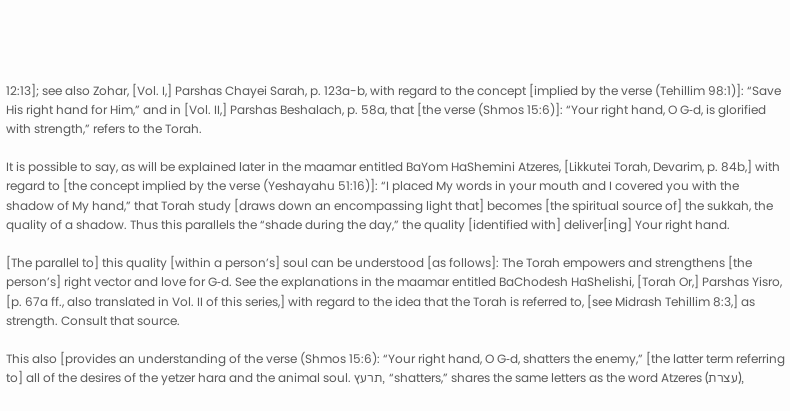12:13]; see also Zohar, [Vol. I,] Parshas Chayei Sarah, p. 123a-b, with regard to the concept [implied by the verse (Tehillim 98:1)]: “Save His right hand for Him,” and in [Vol. II,] Parshas Beshalach, p. 58a, that [the verse (Shmos 15:6)]: “Your right hand, O G‑d, is glorified with strength,” refers to the Torah.

It is possible to say, as will be explained later in the maamar entitled BaYom HaShemini Atzeres, [Likkutei Torah, Devarim, p. 84b,] with regard to [the concept implied by the verse (Yeshayahu 51:16)]: “I placed My words in your mouth and I covered you with the shadow of My hand,” that Torah study [draws down an encompassing light that] becomes [the spiritual source of] the sukkah, the quality of a shadow. Thus this parallels the “shade during the day,” the quality [identified with] deliver[ing] Your right hand.

[The parallel to] this quality [within a person’s] soul can be understood [as follows]: The Torah empowers and strengthens [the person’s] right vector and love for G‑d. See the explanations in the maamar entitled BaChodesh HaShelishi, [Torah Or,] Parshas Yisro, [p. 67a ff., also translated in Vol. II of this series,] with regard to the idea that the Torah is referred to, [see Midrash Tehillim 8:3,] as strength. Consult that source.

This also [provides an understanding of the verse (Shmos 15:6): “Your right hand, O G‑d, shatters the enemy,” [the latter term referring to] all of the desires of the yetzer hara and the animal soul. תרעץ, “shatters,” shares the same letters as the word Atzeres (עצרת),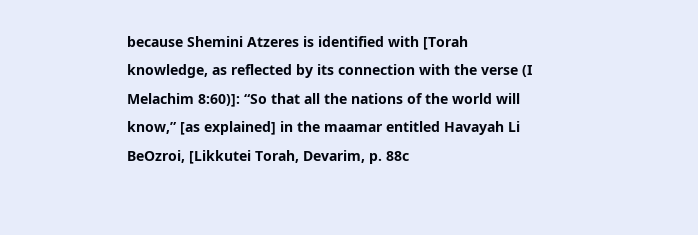because Shemini Atzeres is identified with [Torah knowledge, as reflected by its connection with the verse (I Melachim 8:60)]: “So that all the nations of the world will know,” [as explained] in the maamar entitled Havayah Li BeOzroi, [Likkutei Torah, Devarim, p. 88c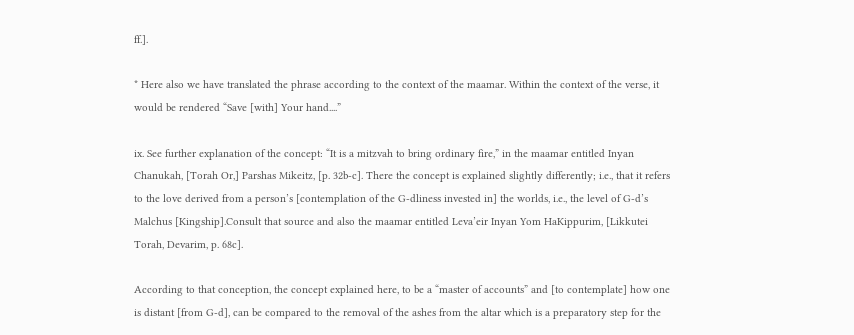ff.].

* Here also we have translated the phrase according to the context of the maamar. Within the context of the verse, it would be rendered “Save [with] Your hand....”

ix. See further explanation of the concept: “It is a mitzvah to bring ordinary fire,” in the maamar entitled Inyan Chanukah, [Torah Or,] Parshas Mikeitz, [p. 32b-c]. There the concept is explained slightly differently; i.e., that it refers to the love derived from a person’s [contemplation of the G‑dliness invested in] the worlds, i.e., the level of G‑d’s Malchus [Kingship].Consult that source and also the maamar entitled Leva’eir Inyan Yom HaKippurim, [Likkutei Torah, Devarim, p. 68c].

According to that conception, the concept explained here, to be a “master of accounts” and [to contemplate] how one is distant [from G‑d], can be compared to the removal of the ashes from the altar which is a preparatory step for the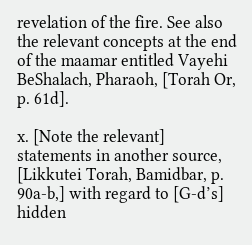revelation of the fire. See also the relevant concepts at the end of the maamar entitled Vayehi BeShalach, Pharaoh, [Torah Or, p. 61d].

x. [Note the relevant] statements in another source, [Likkutei Torah, Bamidbar, p. 90a-b,] with regard to [G‑d’s] hidden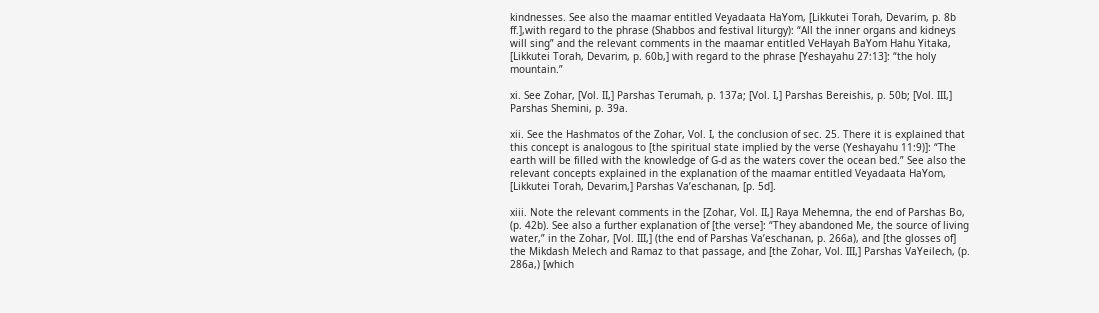kindnesses. See also the maamar entitled Veyadaata HaYom, [Likkutei Torah, Devarim, p. 8b ff.],with regard to the phrase (Shabbos and festival liturgy): “All the inner organs and kidneys will sing” and the relevant comments in the maamar entitled VeHayah BaYom Hahu Yitaka, [Likkutei Torah, Devarim, p. 60b,] with regard to the phrase [Yeshayahu 27:13]: “the holy mountain.”

xi. See Zohar, [Vol. II,] Parshas Terumah, p. 137a; [Vol. I,] Parshas Bereishis, p. 50b; [Vol. III,] Parshas Shemini, p. 39a.

xii. See the Hashmatos of the Zohar, Vol. I, the conclusion of sec. 25. There it is explained that this concept is analogous to [the spiritual state implied by the verse (Yeshayahu 11:9)]: “The earth will be filled with the knowledge of G‑d as the waters cover the ocean bed.” See also the relevant concepts explained in the explanation of the maamar entitled Veyadaata HaYom, [Likkutei Torah, Devarim,] Parshas Va’eschanan, [p. 5d].

xiii. Note the relevant comments in the [Zohar, Vol. II,] Raya Mehemna, the end of Parshas Bo, (p. 42b). See also a further explanation of [the verse]: “They abandoned Me, the source of living water,” in the Zohar, [Vol. III,] (the end of Parshas Va’eschanan, p. 266a), and [the glosses of] the Mikdash Melech and Ramaz to that passage, and [the Zohar, Vol. III,] Parshas VaYeilech, (p. 286a,) [which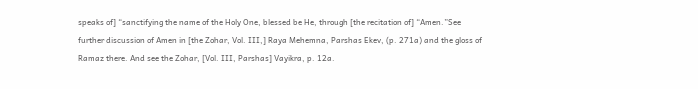speaks of] “sanctifying the name of the Holy One, blessed be He, through [the recitation of] “Amen.”See further discussion of Amen in [the Zohar, Vol. III,] Raya Mehemna, Parshas Ekev, (p. 271a) and the gloss of Ramaz there. And see the Zohar, [Vol. III, Parshas] Vayikra, p. 12a.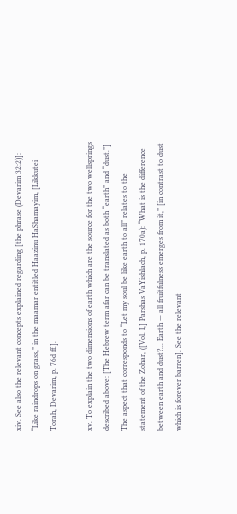xiv. See also the relevant concepts explained regarding [the phrase (Devarim 32:2)]: “Like raindrops on grass,” in the maamar entitled Haazinu HaShamayim, [Likkutei Torah, Devarim, p. 76d ff.].

xv. To explain the two dimensions of earth which are the source for the two wellsprings described above: [The Hebrew term afar can be translated as both “earth” and “dust.”] The aspect that corresponds to “Let my soul be like earth to all” relates to the statement of the Zohar, ([Vol. I,] Parshas VaYishlach, p. 170a): “What is the difference between earth and dust?... Earth — all fruitfulness emerges from it,” [in contrast to dust which is forever barren]. See the relevant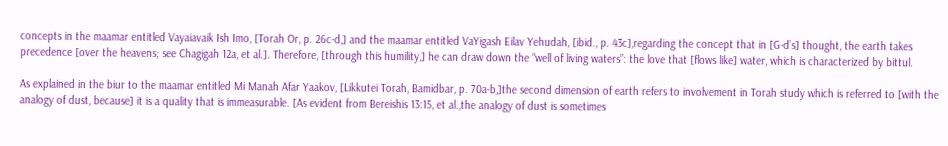concepts in the maamar entitled Vayaiavaik Ish Imo, [Torah Or, p. 26c-d,] and the maamar entitled VaYigash Eilav Yehudah, [ibid., p. 43c],regarding the concept that in [G‑d’s] thought, the earth takes precedence [over the heavens; see Chagigah 12a, et al.]. Therefore, [through this humility,] he can draw down the “well of living waters”: the love that [flows like] water, which is characterized by bittul.

As explained in the biur to the maamar entitled Mi Manah Afar Yaakov, [Likkutei Torah, Bamidbar, p. 70a-b,]the second dimension of earth refers to involvement in Torah study which is referred to [with the analogy of dust, because] it is a quality that is immeasurable. [As evident from Bereishis 13:15, et al.,the analogy of dust is sometimes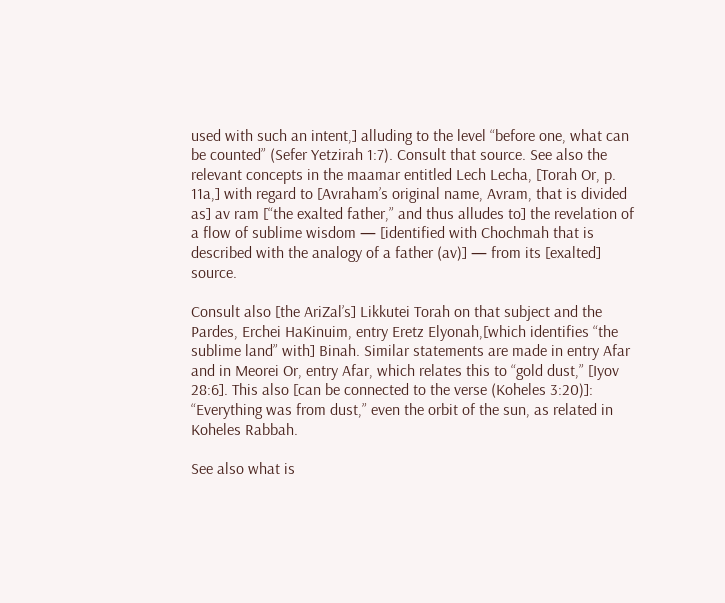used with such an intent,] alluding to the level “before one, what can be counted” (Sefer Yetzirah 1:7). Consult that source. See also the relevant concepts in the maamar entitled Lech Lecha, [Torah Or, p. 11a,] with regard to [Avraham’s original name, Avram, that is divided as] av ram [“the exalted father,” and thus alludes to] the revelation of a flow of sublime wisdom — [identified with Chochmah that is described with the analogy of a father (av)] — from its [exalted] source.

Consult also [the AriZal’s] Likkutei Torah on that subject and the Pardes, Erchei HaKinuim, entry Eretz Elyonah,[which identifies “the sublime land” with] Binah. Similar statements are made in entry Afar and in Meorei Or, entry Afar, which relates this to “gold dust,” [Iyov 28:6]. This also [can be connected to the verse (Koheles 3:20)]: “Everything was from dust,” even the orbit of the sun, as related in Koheles Rabbah.

See also what is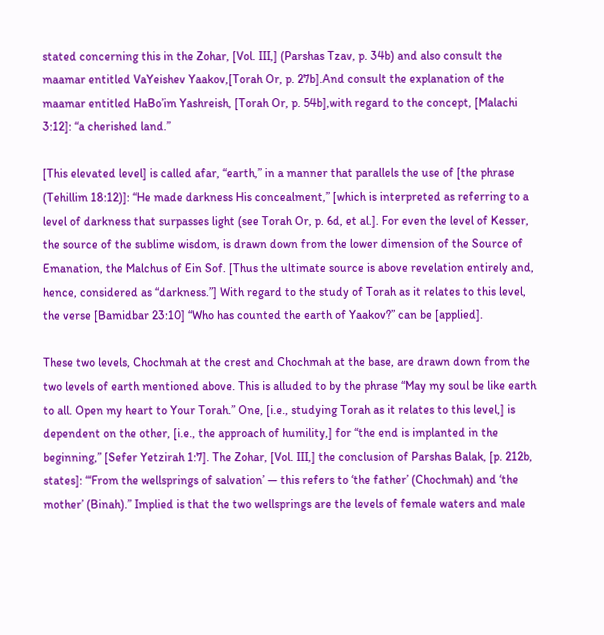stated concerning this in the Zohar, [Vol. III,] (Parshas Tzav, p. 34b) and also consult the maamar entitled VaYeishev Yaakov,[Torah Or, p. 27b].And consult the explanation of the maamar entitled HaBo’im Yashreish, [Torah Or, p. 54b],with regard to the concept, [Malachi 3:12]: “a cherished land.”

[This elevated level] is called afar, “earth,” in a manner that parallels the use of [the phrase (Tehillim 18:12)]: “He made darkness His concealment,” [which is interpreted as referring to a level of darkness that surpasses light (see Torah Or, p. 6d, et al.]. For even the level of Kesser, the source of the sublime wisdom, is drawn down from the lower dimension of the Source of Emanation, the Malchus of Ein Sof. [Thus the ultimate source is above revelation entirely and, hence, considered as “darkness.”] With regard to the study of Torah as it relates to this level, the verse [Bamidbar 23:10] “Who has counted the earth of Yaakov?” can be [applied].

These two levels, Chochmah at the crest and Chochmah at the base, are drawn down from the two levels of earth mentioned above. This is alluded to by the phrase “May my soul be like earth to all. Open my heart to Your Torah.” One, [i.e., studying Torah as it relates to this level,] is dependent on the other, [i.e., the approach of humility,] for “the end is implanted in the beginning,” [Sefer Yetzirah 1:7]. The Zohar, [Vol. III,] the conclusion of Parshas Balak, [p. 212b, states]: “‘From the wellsprings of salvation’ — this refers to ‘the father’ (Chochmah) and ‘the mother’ (Binah).” Implied is that the two wellsprings are the levels of female waters and male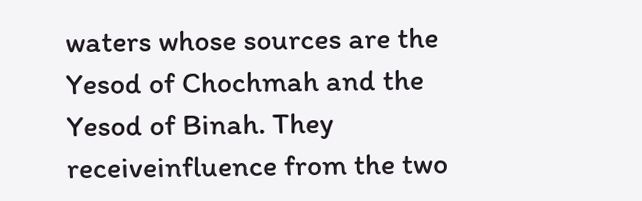waters whose sources are the Yesod of Chochmah and the Yesod of Binah. They receiveinfluence from the two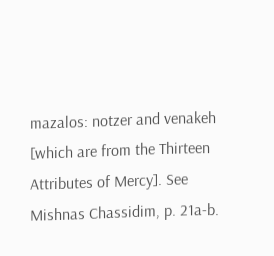mazalos: notzer and venakeh [which are from the Thirteen Attributes of Mercy]. See Mishnas Chassidim, p. 21a-b.